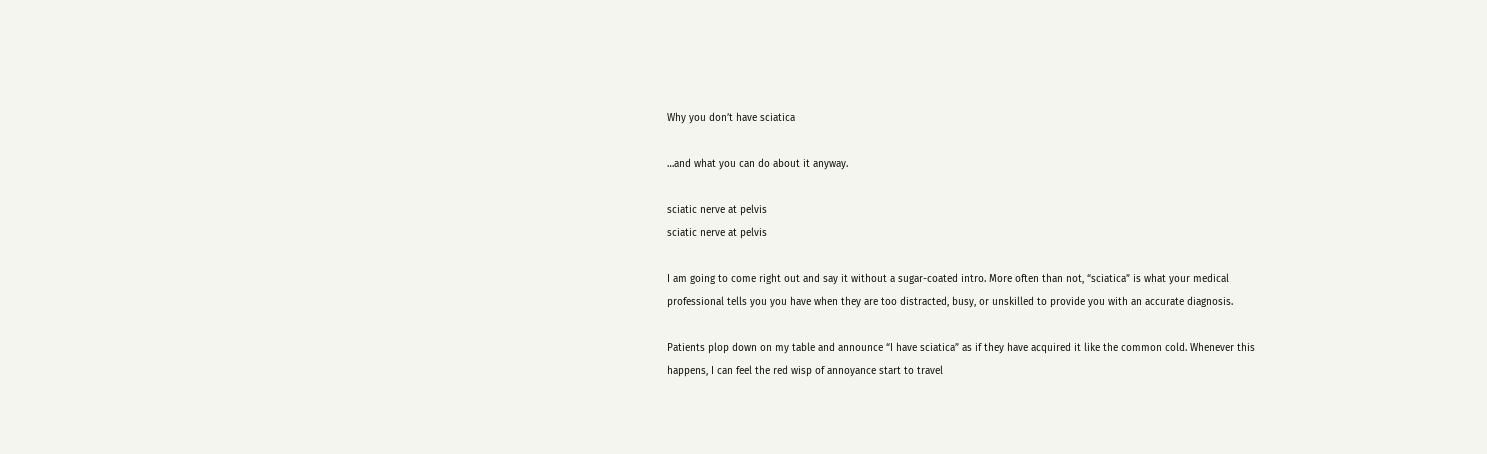Why you don’t have sciatica

…and what you can do about it anyway.

sciatic nerve at pelvis
sciatic nerve at pelvis

I am going to come right out and say it without a sugar-coated intro. More often than not, “sciatica” is what your medical professional tells you you have when they are too distracted, busy, or unskilled to provide you with an accurate diagnosis.

Patients plop down on my table and announce “I have sciatica” as if they have acquired it like the common cold. Whenever this happens, I can feel the red wisp of annoyance start to travel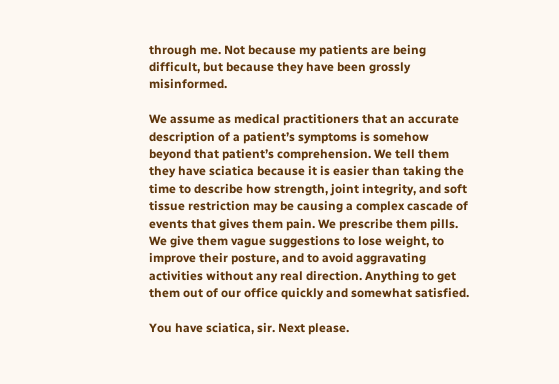through me. Not because my patients are being difficult, but because they have been grossly misinformed.

We assume as medical practitioners that an accurate description of a patient’s symptoms is somehow beyond that patient’s comprehension. We tell them they have sciatica because it is easier than taking the time to describe how strength, joint integrity, and soft tissue restriction may be causing a complex cascade of events that gives them pain. We prescribe them pills. We give them vague suggestions to lose weight, to improve their posture, and to avoid aggravating activities without any real direction. Anything to get them out of our office quickly and somewhat satisfied.

You have sciatica, sir. Next please.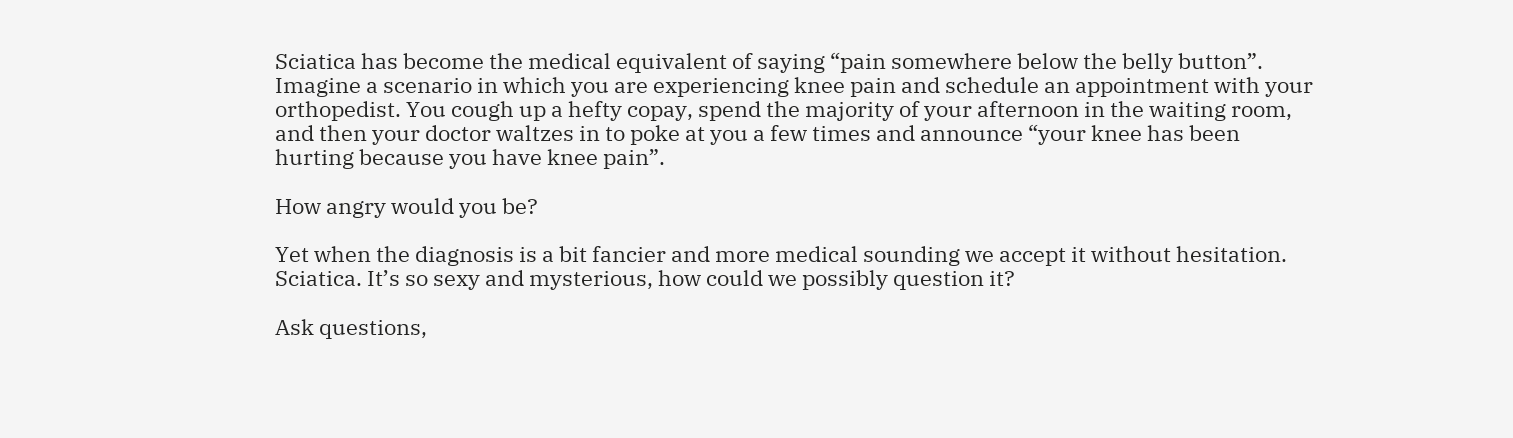Sciatica has become the medical equivalent of saying “pain somewhere below the belly button”. Imagine a scenario in which you are experiencing knee pain and schedule an appointment with your orthopedist. You cough up a hefty copay, spend the majority of your afternoon in the waiting room, and then your doctor waltzes in to poke at you a few times and announce “your knee has been hurting because you have knee pain”.

How angry would you be?

Yet when the diagnosis is a bit fancier and more medical sounding we accept it without hesitation. Sciatica. It’s so sexy and mysterious, how could we possibly question it?

Ask questions,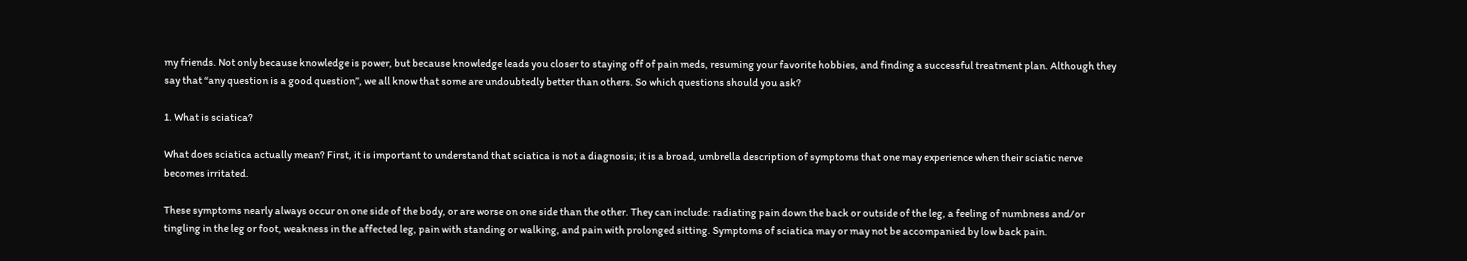my friends. Not only because knowledge is power, but because knowledge leads you closer to staying off of pain meds, resuming your favorite hobbies, and finding a successful treatment plan. Although they say that “any question is a good question”, we all know that some are undoubtedly better than others. So which questions should you ask?

1. What is sciatica?

What does sciatica actually mean? First, it is important to understand that sciatica is not a diagnosis; it is a broad, umbrella description of symptoms that one may experience when their sciatic nerve becomes irritated.

These symptoms nearly always occur on one side of the body, or are worse on one side than the other. They can include: radiating pain down the back or outside of the leg, a feeling of numbness and/or tingling in the leg or foot, weakness in the affected leg, pain with standing or walking, and pain with prolonged sitting. Symptoms of sciatica may or may not be accompanied by low back pain.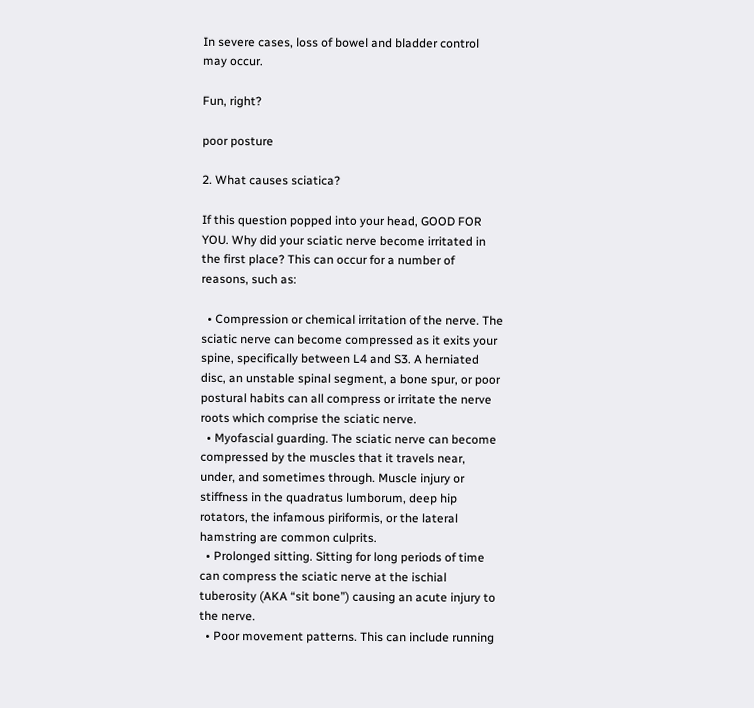In severe cases, loss of bowel and bladder control may occur.

Fun, right?

poor posture

2. What causes sciatica?

If this question popped into your head, GOOD FOR YOU. Why did your sciatic nerve become irritated in the first place? This can occur for a number of reasons, such as:

  • Compression or chemical irritation of the nerve. The sciatic nerve can become compressed as it exits your spine, specifically between L4 and S3. A herniated disc, an unstable spinal segment, a bone spur, or poor postural habits can all compress or irritate the nerve roots which comprise the sciatic nerve.
  • Myofascial guarding. The sciatic nerve can become compressed by the muscles that it travels near, under, and sometimes through. Muscle injury or stiffness in the quadratus lumborum, deep hip rotators, the infamous piriformis, or the lateral hamstring are common culprits.
  • Prolonged sitting. Sitting for long periods of time can compress the sciatic nerve at the ischial tuberosity (AKA “sit bone”) causing an acute injury to the nerve.
  • Poor movement patterns. This can include running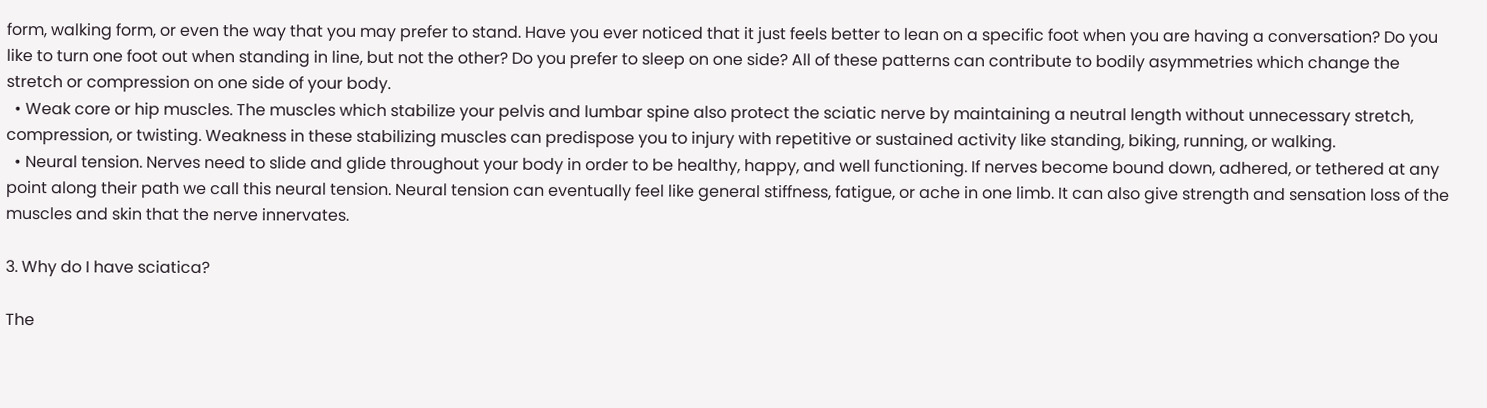form, walking form, or even the way that you may prefer to stand. Have you ever noticed that it just feels better to lean on a specific foot when you are having a conversation? Do you like to turn one foot out when standing in line, but not the other? Do you prefer to sleep on one side? All of these patterns can contribute to bodily asymmetries which change the stretch or compression on one side of your body.
  • Weak core or hip muscles. The muscles which stabilize your pelvis and lumbar spine also protect the sciatic nerve by maintaining a neutral length without unnecessary stretch, compression, or twisting. Weakness in these stabilizing muscles can predispose you to injury with repetitive or sustained activity like standing, biking, running, or walking.
  • Neural tension. Nerves need to slide and glide throughout your body in order to be healthy, happy, and well functioning. If nerves become bound down, adhered, or tethered at any point along their path we call this neural tension. Neural tension can eventually feel like general stiffness, fatigue, or ache in one limb. It can also give strength and sensation loss of the muscles and skin that the nerve innervates.

3. Why do I have sciatica?

The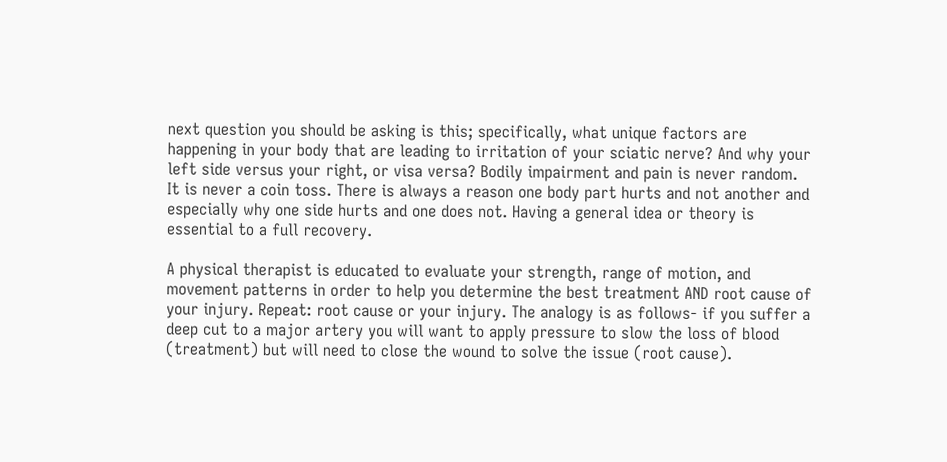next question you should be asking is this; specifically, what unique factors are happening in your body that are leading to irritation of your sciatic nerve? And why your left side versus your right, or visa versa? Bodily impairment and pain is never random. It is never a coin toss. There is always a reason one body part hurts and not another and especially why one side hurts and one does not. Having a general idea or theory is essential to a full recovery.

A physical therapist is educated to evaluate your strength, range of motion, and movement patterns in order to help you determine the best treatment AND root cause of your injury. Repeat: root cause or your injury. The analogy is as follows- if you suffer a deep cut to a major artery you will want to apply pressure to slow the loss of blood (treatment) but will need to close the wound to solve the issue (root cause).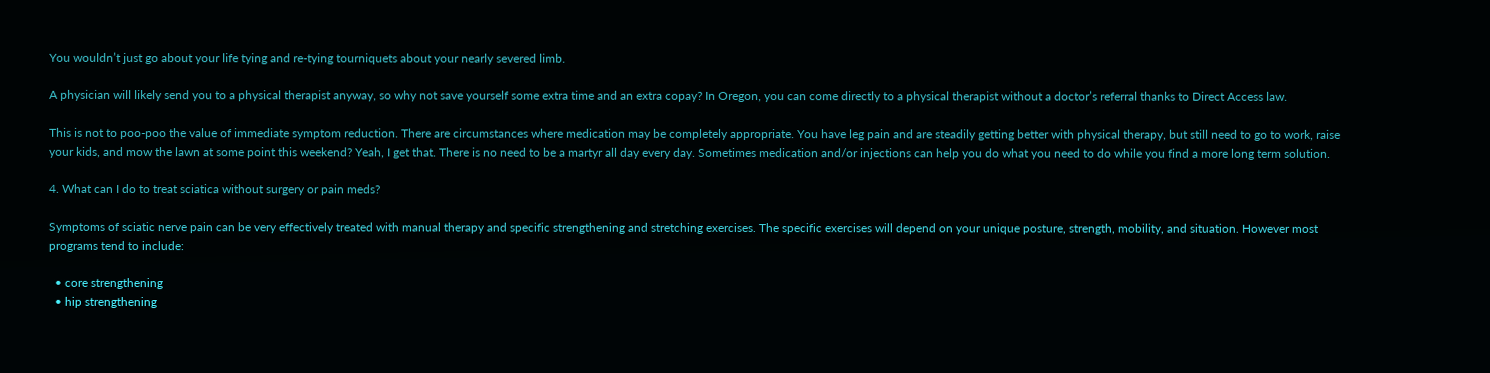You wouldn’t just go about your life tying and re-tying tourniquets about your nearly severed limb.

A physician will likely send you to a physical therapist anyway, so why not save yourself some extra time and an extra copay? In Oregon, you can come directly to a physical therapist without a doctor’s referral thanks to Direct Access law.

This is not to poo-poo the value of immediate symptom reduction. There are circumstances where medication may be completely appropriate. You have leg pain and are steadily getting better with physical therapy, but still need to go to work, raise your kids, and mow the lawn at some point this weekend? Yeah, I get that. There is no need to be a martyr all day every day. Sometimes medication and/or injections can help you do what you need to do while you find a more long term solution.

4. What can I do to treat sciatica without surgery or pain meds?

Symptoms of sciatic nerve pain can be very effectively treated with manual therapy and specific strengthening and stretching exercises. The specific exercises will depend on your unique posture, strength, mobility, and situation. However most programs tend to include:

  • core strengthening
  • hip strengthening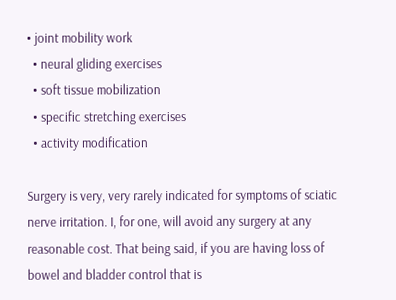• joint mobility work
  • neural gliding exercises
  • soft tissue mobilization
  • specific stretching exercises
  • activity modification

Surgery is very, very rarely indicated for symptoms of sciatic nerve irritation. I, for one, will avoid any surgery at any reasonable cost. That being said, if you are having loss of bowel and bladder control that is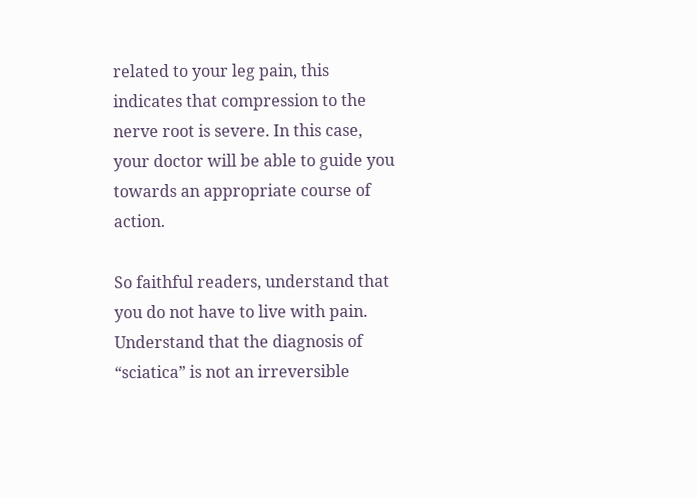related to your leg pain, this indicates that compression to the nerve root is severe. In this case, your doctor will be able to guide you towards an appropriate course of action.

So faithful readers, understand that you do not have to live with pain. Understand that the diagnosis of “sciatica” is not an irreversible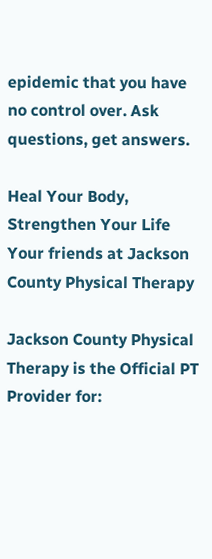epidemic that you have no control over. Ask questions, get answers.

Heal Your Body, Strengthen Your Life
Your friends at Jackson County Physical Therapy

Jackson County Physical Therapy is the Official PT Provider for: